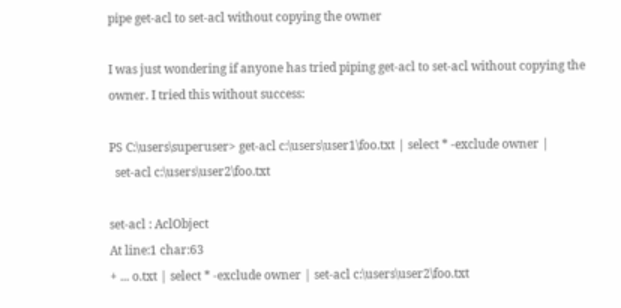pipe get-acl to set-acl without copying the owner

I was just wondering if anyone has tried piping get-acl to set-acl without copying the owner. I tried this without success:

PS C:\users\superuser> get-acl c:\users\user1\foo.txt | select * -exclude owner |
  set-acl c:\users\user2\foo.txt

set-acl : AclObject
At line:1 char:63
+ ... o.txt | select * -exclude owner | set-acl c:\users\user2\foo.txt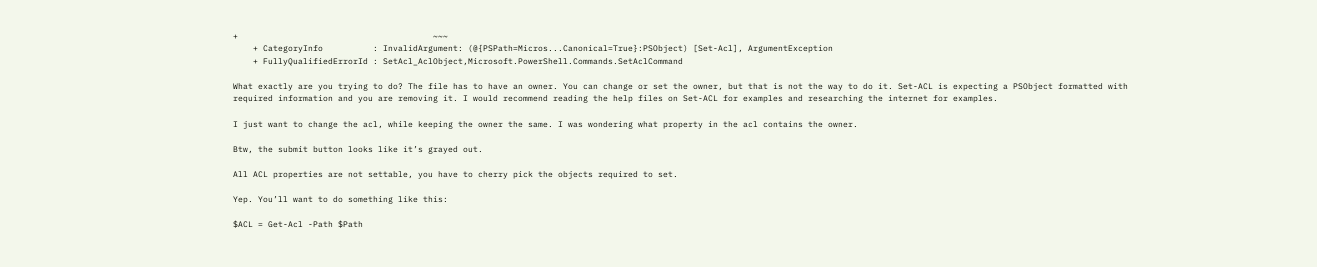+                                       ~~~
    + CategoryInfo          : InvalidArgument: (@{PSPath=Micros...Canonical=True}:PSObject) [Set-Acl], ArgumentException
    + FullyQualifiedErrorId : SetAcl_AclObject,Microsoft.PowerShell.Commands.SetAclCommand

What exactly are you trying to do? The file has to have an owner. You can change or set the owner, but that is not the way to do it. Set-ACL is expecting a PSObject formatted with required information and you are removing it. I would recommend reading the help files on Set-ACL for examples and researching the internet for examples.

I just want to change the acl, while keeping the owner the same. I was wondering what property in the acl contains the owner.

Btw, the submit button looks like it’s grayed out.

All ACL properties are not settable, you have to cherry pick the objects required to set.

Yep. You’ll want to do something like this:

$ACL = Get-Acl -Path $Path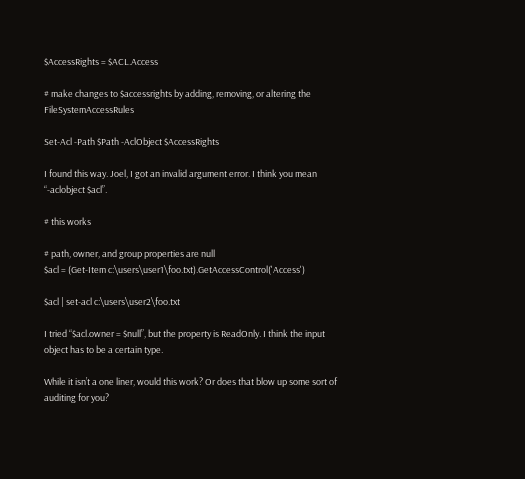$AccessRights = $ACL.Access

# make changes to $accessrights by adding, removing, or altering the FileSystemAccessRules

Set-Acl -Path $Path -AclObject $AccessRights

I found this way. Joel, I got an invalid argument error. I think you mean “-aclobject $acl”.

# this works

# path, owner, and group properties are null
$acl = (Get-Item c:\users\user1\foo.txt).GetAccessControl('Access')

$acl | set-acl c:\users\user2\foo.txt

I tried “$acl.owner = $null”, but the property is ReadOnly. I think the input object has to be a certain type.

While it isn’t a one liner, would this work? Or does that blow up some sort of auditing for you?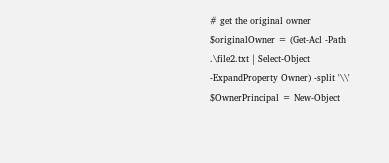# get the original owner
$originalOwner = (Get-Acl -Path .\file2.txt | Select-Object -ExpandProperty Owner) -split '\\'
$OwnerPrincipal = New-Object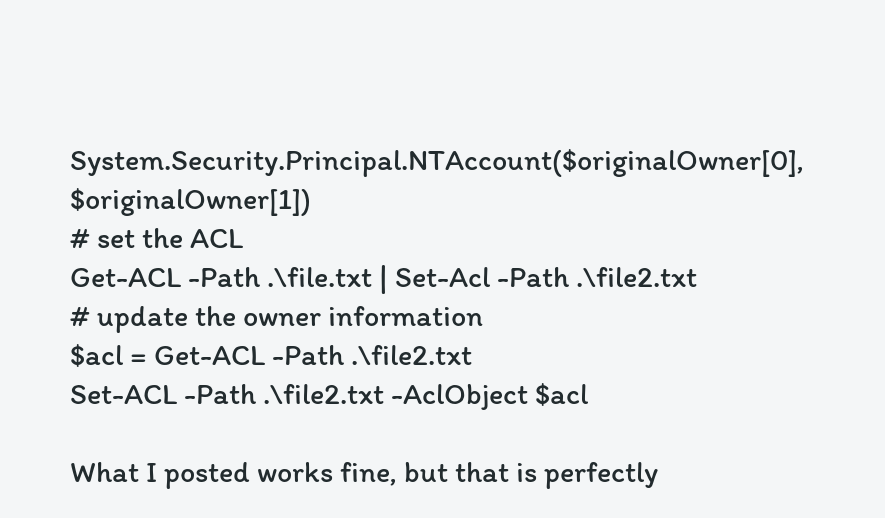System.Security.Principal.NTAccount($originalOwner[0], $originalOwner[1])
# set the ACL
Get-ACL -Path .\file.txt | Set-Acl -Path .\file2.txt
# update the owner information
$acl = Get-ACL -Path .\file2.txt
Set-ACL -Path .\file2.txt -AclObject $acl

What I posted works fine, but that is perfectly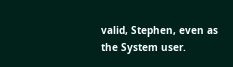valid, Stephen, even as the System user.